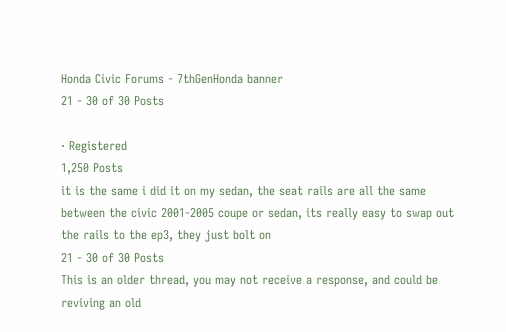Honda Civic Forums - 7thGenHonda banner
21 - 30 of 30 Posts

· Registered
1,250 Posts
it is the same i did it on my sedan, the seat rails are all the same between the civic 2001-2005 coupe or sedan, its really easy to swap out the rails to the ep3, they just bolt on
21 - 30 of 30 Posts
This is an older thread, you may not receive a response, and could be reviving an old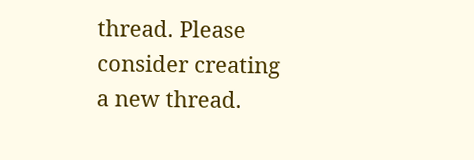thread. Please consider creating a new thread.